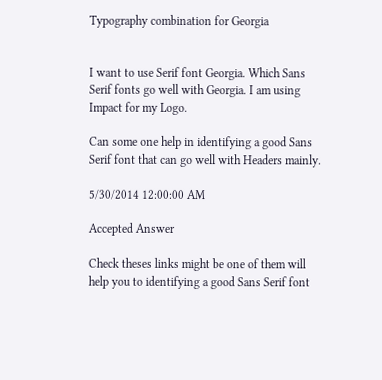Typography combination for Georgia


I want to use Serif font Georgia. Which Sans Serif fonts go well with Georgia. I am using Impact for my Logo.

Can some one help in identifying a good Sans Serif font that can go well with Headers mainly.

5/30/2014 12:00:00 AM

Accepted Answer

Check theses links might be one of them will help you to identifying a good Sans Serif font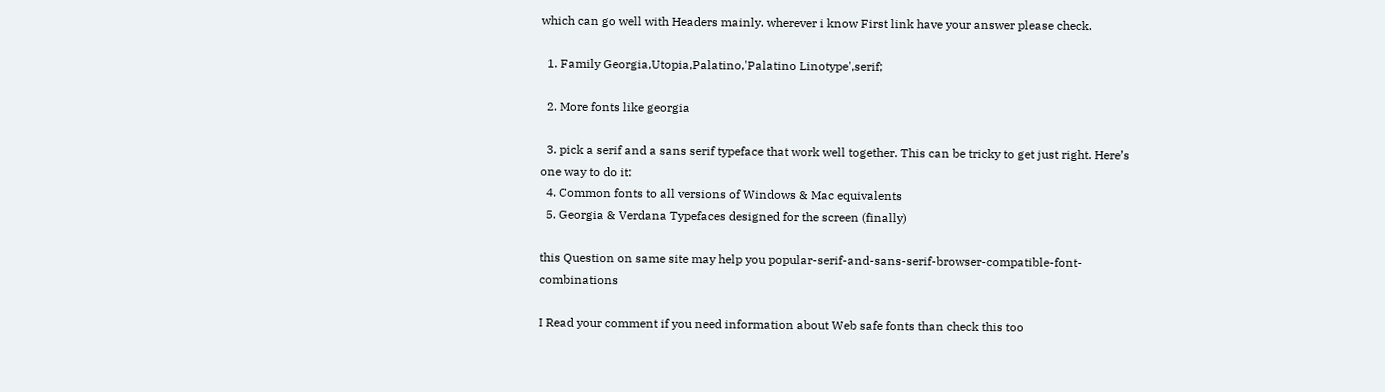which can go well with Headers mainly. wherever i know First link have your answer please check.

  1. Family Georgia,Utopia,Palatino,'Palatino Linotype',serif;

  2. More fonts like georgia

  3. pick a serif and a sans serif typeface that work well together. This can be tricky to get just right. Here’s one way to do it:
  4. Common fonts to all versions of Windows & Mac equivalents
  5. Georgia & Verdana Typefaces designed for the screen (finally)

this Question on same site may help you popular-serif-and-sans-serif-browser-compatible-font-combinations

I Read your comment if you need information about Web safe fonts than check this too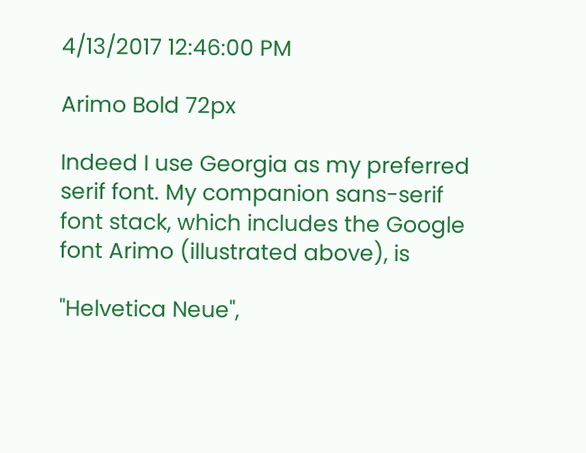4/13/2017 12:46:00 PM

Arimo Bold 72px

Indeed I use Georgia as my preferred serif font. My companion sans-serif font stack, which includes the Google font Arimo (illustrated above), is

"Helvetica Neue",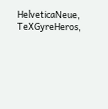HelveticaNeue, TeXGyreHeros,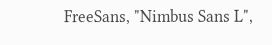FreeSans, "Nimbus Sans L",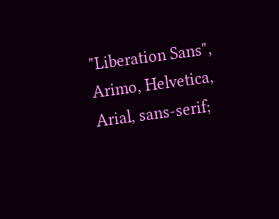"Liberation Sans", Arimo, Helvetica, Arial, sans-serif;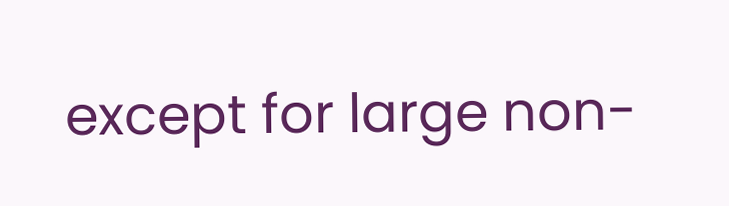except for large non-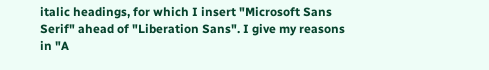italic headings, for which I insert "Microsoft Sans Serif" ahead of "Liberation Sans". I give my reasons in "A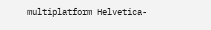multiplatform Helvetica-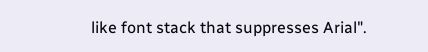like font stack that suppresses Arial".